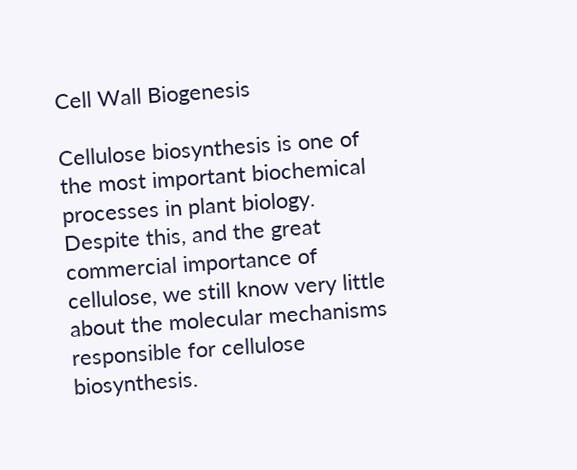Cell Wall Biogenesis

Cellulose biosynthesis is one of the most important biochemical processes in plant biology. Despite this, and the great commercial importance of cellulose, we still know very little about the molecular mechanisms responsible for cellulose biosynthesis.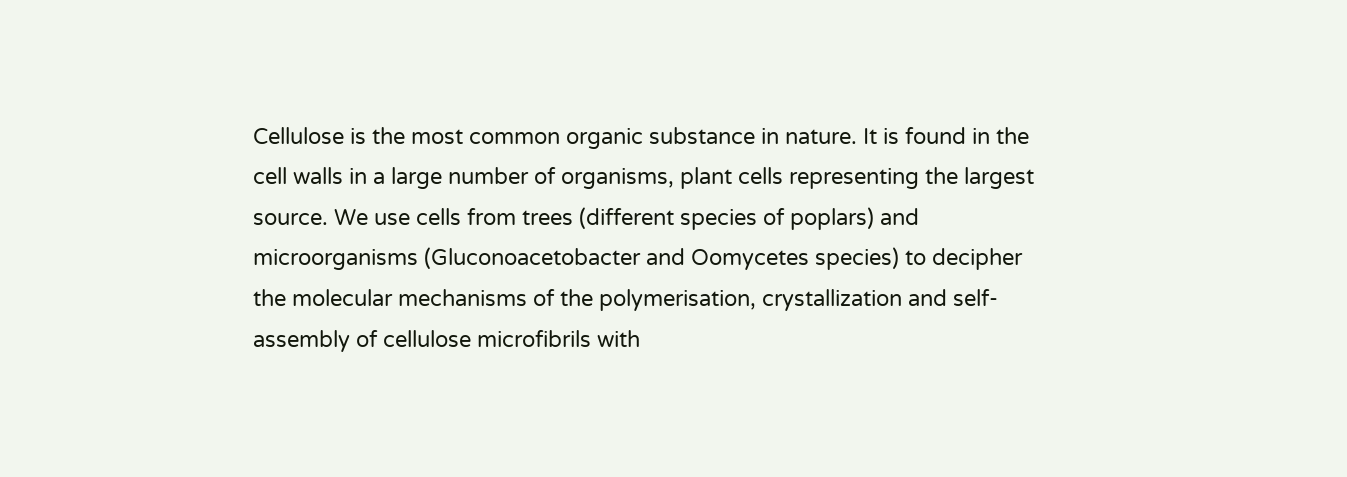Cellulose is the most common organic substance in nature. It is found in the cell walls in a large number of organisms, plant cells representing the largest source. We use cells from trees (different species of poplars) and microorganisms (Gluconoacetobacter and Oomycetes species) to decipher the molecular mechanisms of the polymerisation, crystallization and self-assembly of cellulose microfibrils with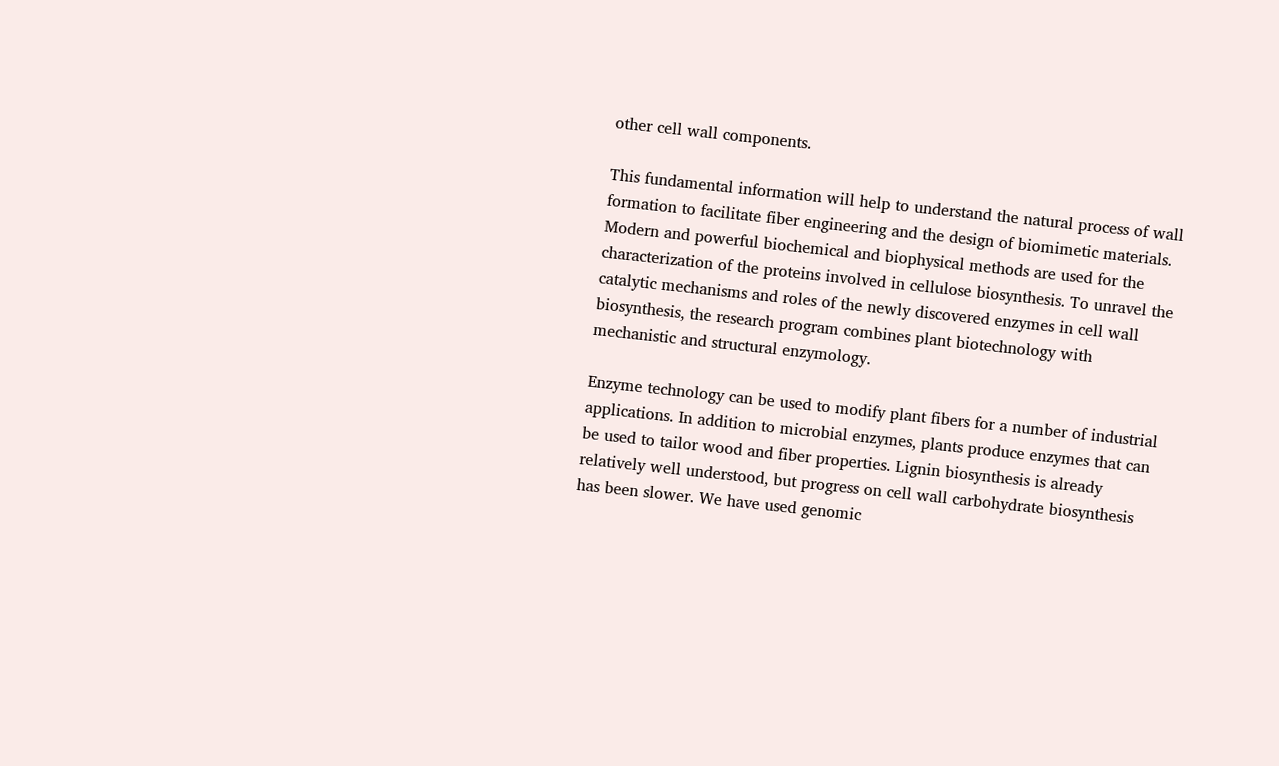other cell wall components.

This fundamental information will help to understand the natural process of wall formation to facilitate fiber engineering and the design of biomimetic materials. Modern and powerful biochemical and biophysical methods are used for the characterization of the proteins involved in cellulose biosynthesis. To unravel the catalytic mechanisms and roles of the newly discovered enzymes in cell wall biosynthesis, the research program combines plant biotechnology with mechanistic and structural enzymology.

Enzyme technology can be used to modify plant fibers for a number of industrial applications. In addition to microbial enzymes, plants produce enzymes that can be used to tailor wood and fiber properties. Lignin biosynthesis is already relatively well understood, but progress on cell wall carbohydrate biosynthesis has been slower. We have used genomic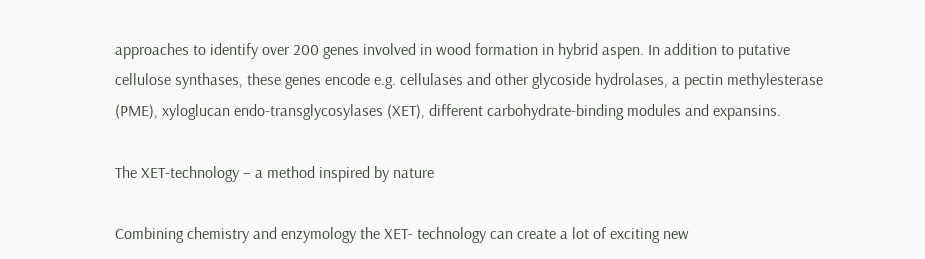approaches to identify over 200 genes involved in wood formation in hybrid aspen. In addition to putative cellulose synthases, these genes encode e.g. cellulases and other glycoside hydrolases, a pectin methylesterase (PME), xyloglucan endo-transglycosylases (XET), different carbohydrate-binding modules and expansins.

The XET-technology – a method inspired by nature

Combining chemistry and enzymology the XET- technology can create a lot of exciting new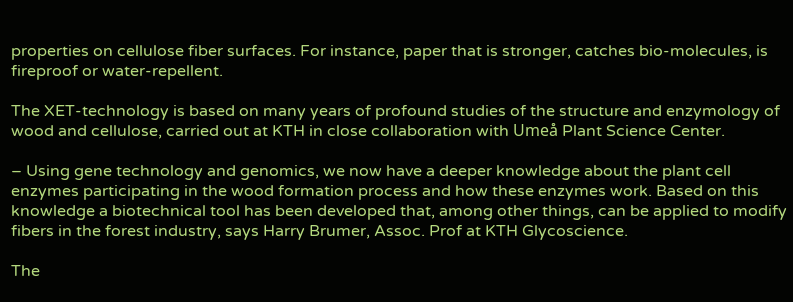properties on cellulose fiber surfaces. For instance, paper that is stronger, catches bio-molecules, is fireproof or water-repellent.

The XET-technology is based on many years of profound studies of the structure and enzymology of wood and cellulose, carried out at KTH in close collaboration with Umeå Plant Science Center.

– Using gene technology and genomics, we now have a deeper knowledge about the plant cell enzymes participating in the wood formation process and how these enzymes work. Based on this knowledge a biotechnical tool has been developed that, among other things, can be applied to modify fibers in the forest industry, says Harry Brumer, Assoc. Prof at KTH Glycoscience.

The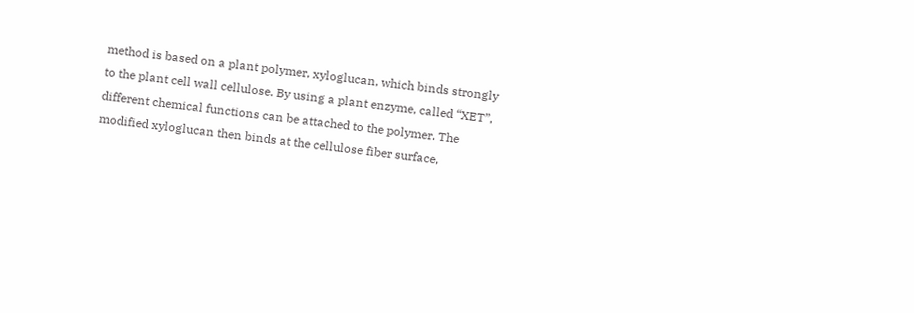method is based on a plant polymer, xyloglucan, which binds strongly to the plant cell wall cellulose. By using a plant enzyme, called “XET”, different chemical functions can be attached to the polymer. The modified xyloglucan then binds at the cellulose fiber surface,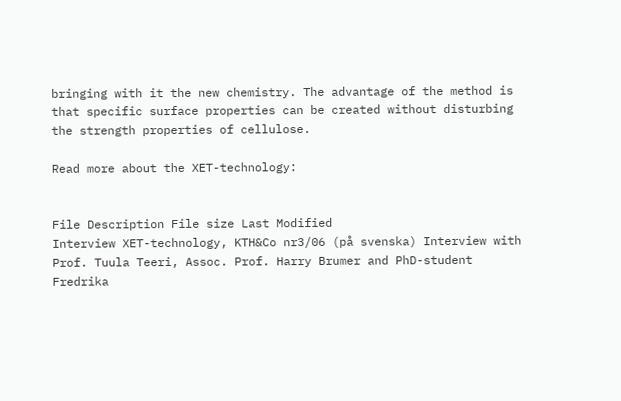bringing with it the new chemistry. The advantage of the method is that specific surface properties can be created without disturbing the strength properties of cellulose.

Read more about the XET-technology:


File Description File size Last Modified
Interview XET-technology, KTH&Co nr3/06 (på svenska) Interview with Prof. Tuula Teeri, Assoc. Prof. Harry Brumer and PhD-student Fredrika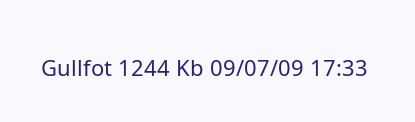Gullfot 1244 Kb 09/07/09 17:33